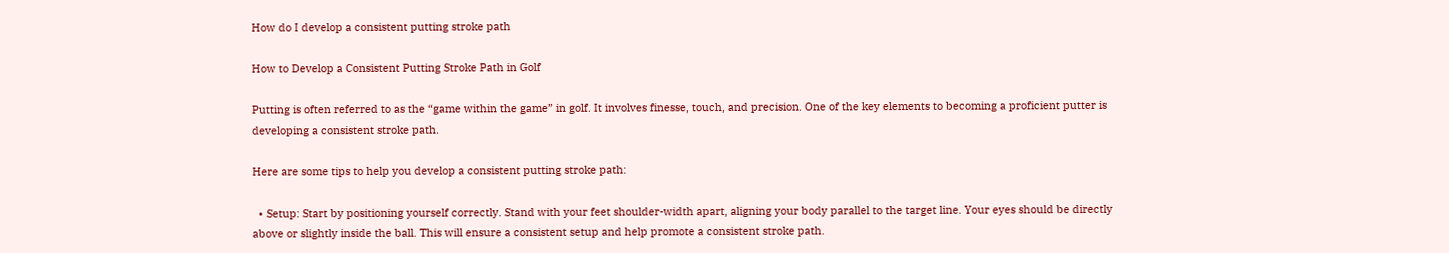How do I develop a consistent putting stroke path

How to Develop a Consistent Putting Stroke Path in Golf

Putting is often referred to as the “game within the game” in golf. It involves finesse, touch, and precision. One of the key elements to becoming a proficient putter is developing a consistent stroke path.

Here are some tips to help you develop a consistent putting stroke path:

  • Setup: Start by positioning yourself correctly. Stand with your feet shoulder-width apart, aligning your body parallel to the target line. Your eyes should be directly above or slightly inside the ball. This will ensure a consistent setup and help promote a consistent stroke path.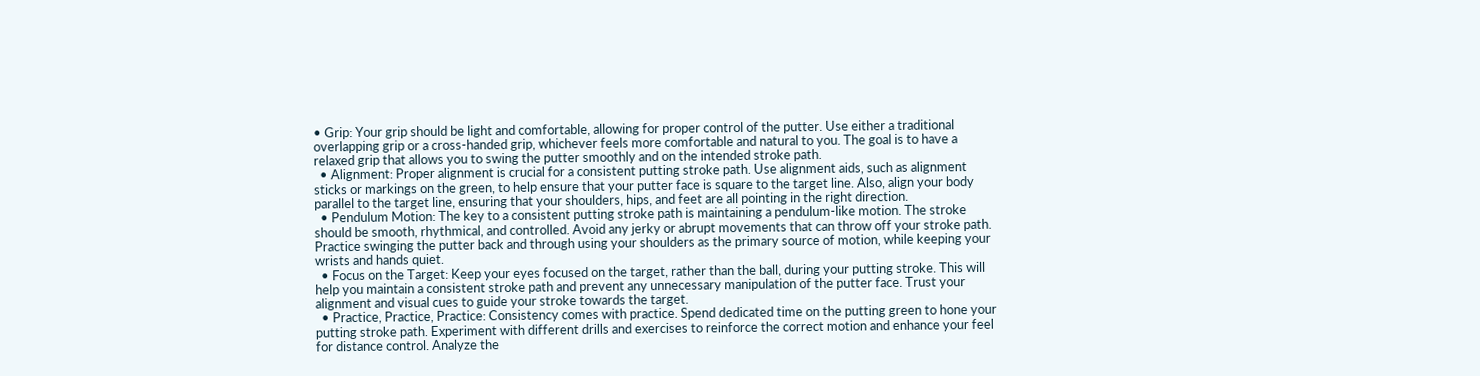• Grip: Your grip should be light and comfortable, allowing for proper control of the putter. Use either a traditional overlapping grip or a cross-handed grip, whichever feels more comfortable and natural to you. The goal is to have a relaxed grip that allows you to swing the putter smoothly and on the intended stroke path.
  • Alignment: Proper alignment is crucial for a consistent putting stroke path. Use alignment aids, such as alignment sticks or markings on the green, to help ensure that your putter face is square to the target line. Also, align your body parallel to the target line, ensuring that your shoulders, hips, and feet are all pointing in the right direction.
  • Pendulum Motion: The key to a consistent putting stroke path is maintaining a pendulum-like motion. The stroke should be smooth, rhythmical, and controlled. Avoid any jerky or abrupt movements that can throw off your stroke path. Practice swinging the putter back and through using your shoulders as the primary source of motion, while keeping your wrists and hands quiet.
  • Focus on the Target: Keep your eyes focused on the target, rather than the ball, during your putting stroke. This will help you maintain a consistent stroke path and prevent any unnecessary manipulation of the putter face. Trust your alignment and visual cues to guide your stroke towards the target.
  • Practice, Practice, Practice: Consistency comes with practice. Spend dedicated time on the putting green to hone your putting stroke path. Experiment with different drills and exercises to reinforce the correct motion and enhance your feel for distance control. Analyze the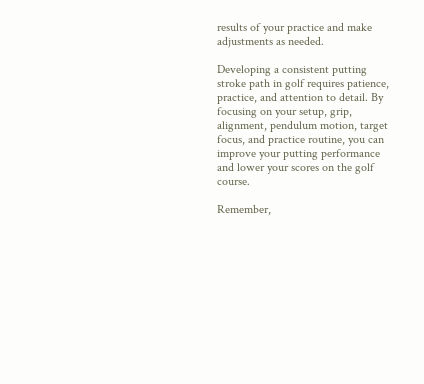results of your practice and make adjustments as needed.

Developing a consistent putting stroke path in golf requires patience, practice, and attention to detail. By focusing on your setup, grip, alignment, pendulum motion, target focus, and practice routine, you can improve your putting performance and lower your scores on the golf course.

Remember,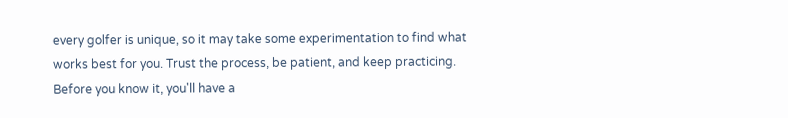every golfer is unique, so it may take some experimentation to find what works best for you. Trust the process, be patient, and keep practicing. Before you know it, you'll have a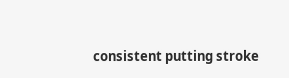consistent putting stroke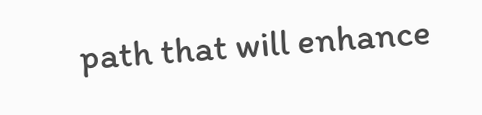path that will enhance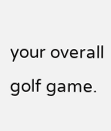your overall golf game.